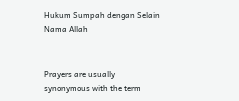Hukum Sumpah dengan Selain Nama Allah


Prayers are usually synonymous with the term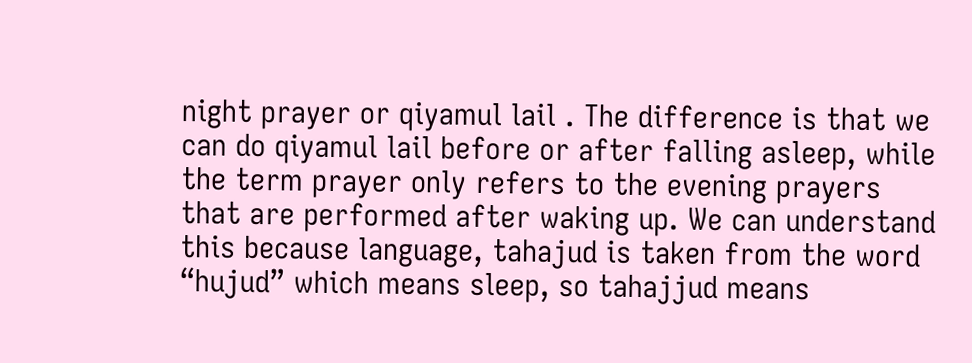night prayer or qiyamul lail . The difference is that we can do qiyamul lail before or after falling asleep, while the term prayer only refers to the evening prayers that are performed after waking up. We can understand this because language, tahajud is taken from the word “hujud” which means sleep, so tahajjud means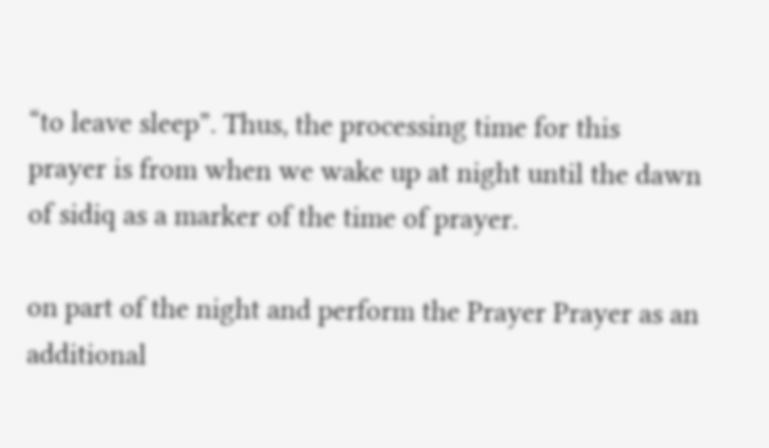“to leave sleep”. Thus, the processing time for this prayer is from when we wake up at night until the dawn of sidiq as a marker of the time of prayer.

on part of the night and perform the Prayer Prayer as an additional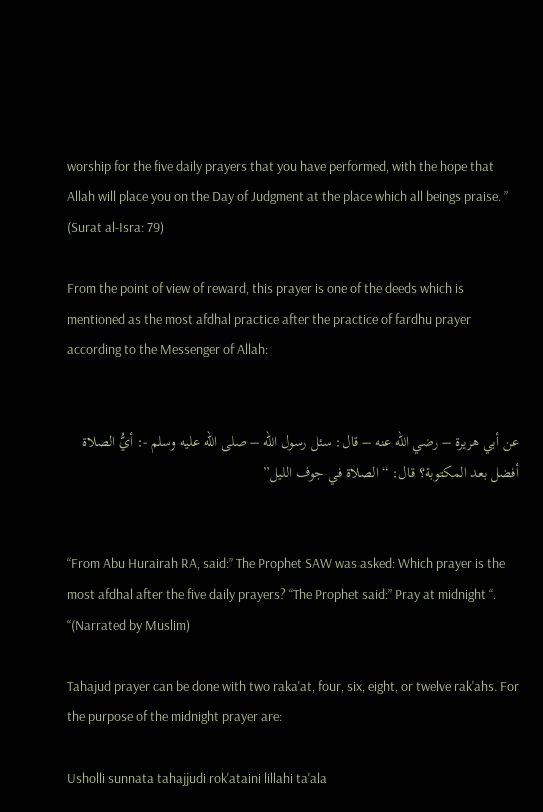worship for the five daily prayers that you have performed, with the hope that Allah will place you on the Day of Judgment at the place which all beings praise. ” (Surat al-Isra: 79)

From the point of view of reward, this prayer is one of the deeds which is mentioned as the most afdhal practice after the practice of fardhu prayer according to the Messenger of Allah:


عن أبي هريرة – رضي الله عنه – قال: سئل رسول الله – صلى الله عليه وسلم -: أيُّ الصلاة أفضل بعد المكتوبة؟ قال: “الصلاة في جوف الليل”


“From Abu Hurairah RA, said:” The Prophet SAW was asked: Which prayer is the most afdhal after the five daily prayers? “The Prophet said:” Pray at midnight “. “(Narrated by Muslim)

Tahajud prayer can be done with two raka'at, four, six, eight, or twelve rak'ahs. For the purpose of the midnight prayer are:

Usholli sunnata tahajjudi rok'ataini lillahi ta'ala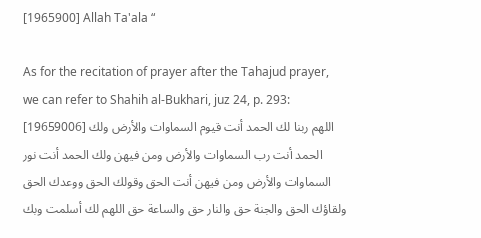[1965900] Allah Ta'ala “

As for the recitation of prayer after the Tahajud prayer, we can refer to Shahih al-Bukhari, juz 24, p. 293: [19659006] اللهم ربنا لك الحمد أنت قيوم السماوات والأرض ولك الحمد أنت رب السماوات والأرض ومن فيهن ولك الحمد أنت نور السماوات والأرض ومن فيهن أنت الحق وقولك الحق ووعدك الحق ولقاؤك الحق والجنة حق والنار حق والساعة حق اللهم لك أسلمت وبك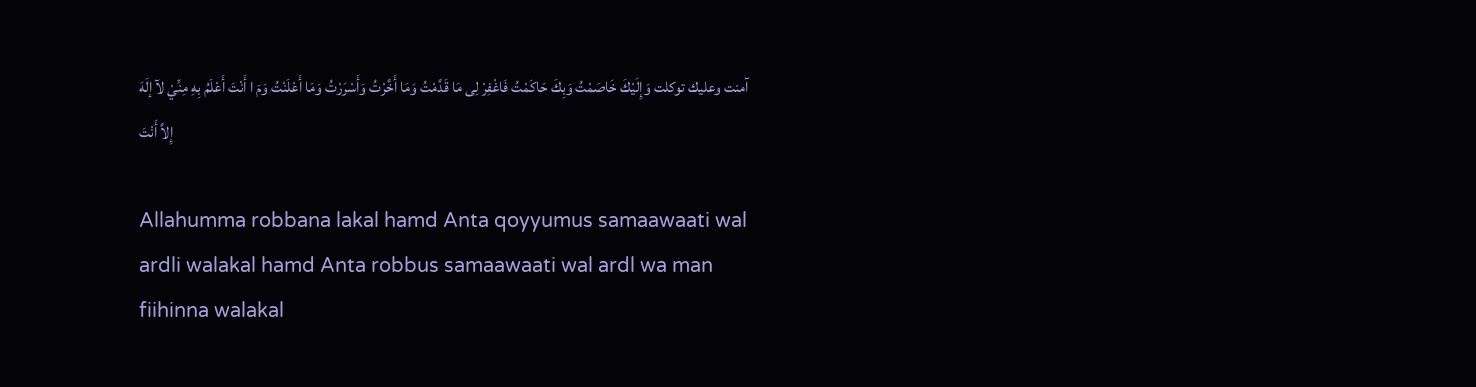آمنت وعليك توكلت وَإِلَيْكَ خَاصَمْتُ وَبِكَ حَاكَمْتُ فَاغْفِرْ لِى مَا قَدَّمْتُ وَمَا أَخَّرْتُ وَأَسْرَرْتُ وَمَا أَعْلَنْتُ وَمَ ا أَنْتَ أَعْلَمُ بِهِ مِنِّيْ لآ إلَهَ إِلاَّ أَنْتَ

Allahumma robbana lakal hamd Anta qoyyumus samaawaati wal ardli walakal hamd Anta robbus samaawaati wal ardl wa man fiihinna walakal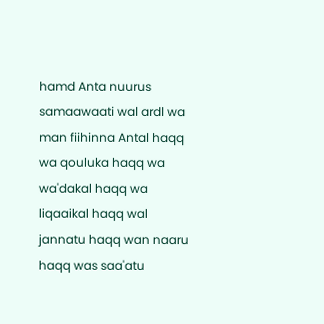hamd Anta nuurus samaawaati wal ardl wa man fiihinna Antal haqq wa qouluka haqq wa wa'dakal haqq wa liqaaikal haqq wal jannatu haqq wan naaru haqq was saa'atu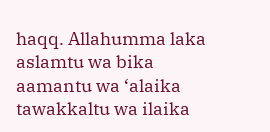haqq. Allahumma laka aslamtu wa bika aamantu wa ‘alaika tawakkaltu wa ilaika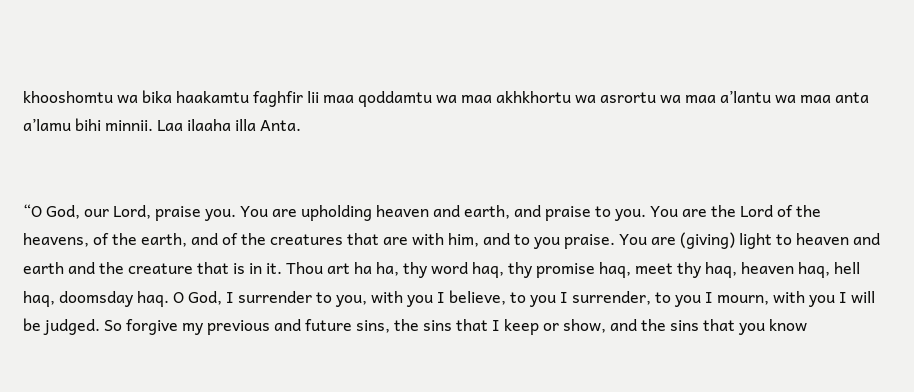khooshomtu wa bika haakamtu faghfir lii maa qoddamtu wa maa akhkhortu wa asrortu wa maa a’lantu wa maa anta a’lamu bihi minnii. Laa ilaaha illa Anta.


“O God, our Lord, praise you. You are upholding heaven and earth, and praise to you. You are the Lord of the heavens, of the earth, and of the creatures that are with him, and to you praise. You are (giving) light to heaven and earth and the creature that is in it. Thou art ha ha, thy word haq, thy promise haq, meet thy haq, heaven haq, hell haq, doomsday haq. O God, I surrender to you, with you I believe, to you I surrender, to you I mourn, with you I will be judged. So forgive my previous and future sins, the sins that I keep or show, and the sins that you know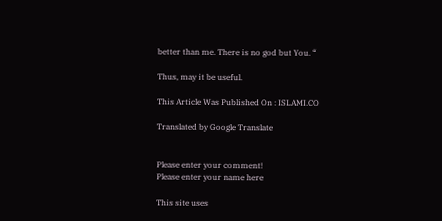better than me. There is no god but You. “

Thus, may it be useful.

This Article Was Published On : ISLAMI.CO

Translated by Google Translate


Please enter your comment!
Please enter your name here

This site uses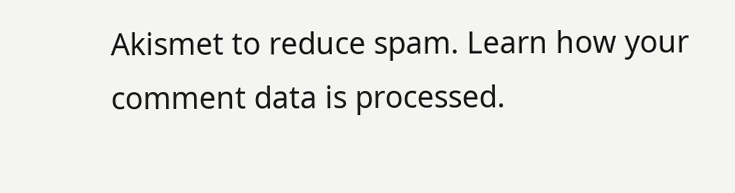Akismet to reduce spam. Learn how your comment data is processed.